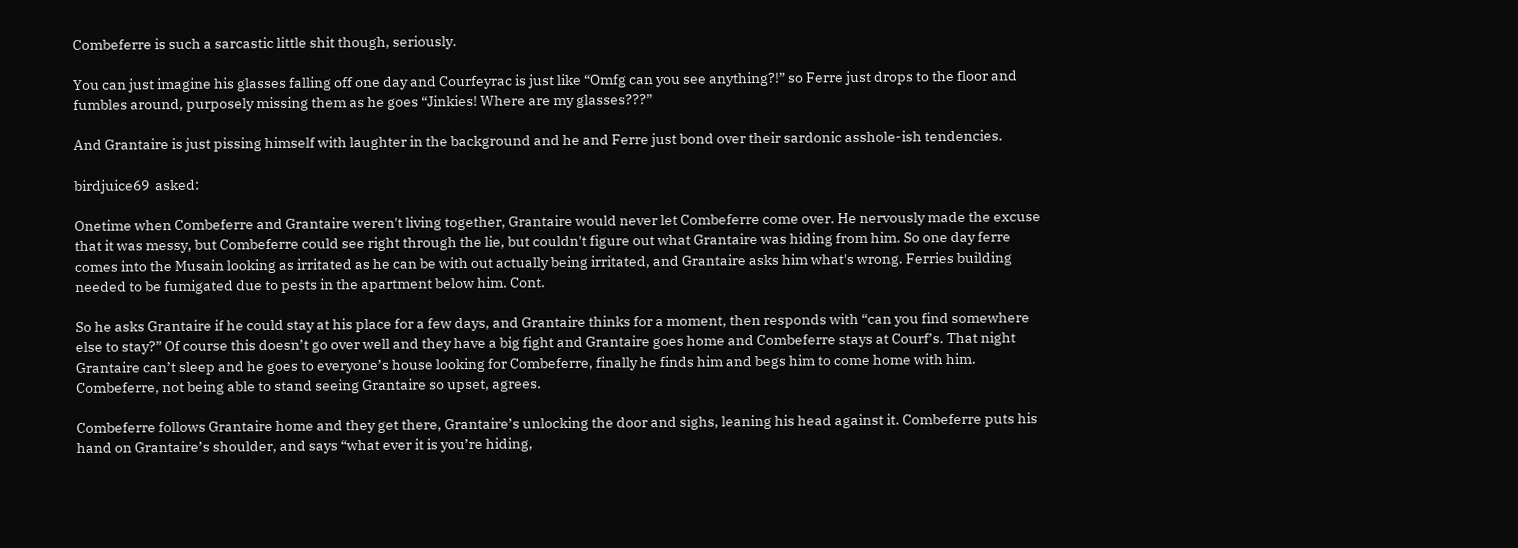Combeferre is such a sarcastic little shit though, seriously.

You can just imagine his glasses falling off one day and Courfeyrac is just like “Omfg can you see anything?!” so Ferre just drops to the floor and fumbles around, purposely missing them as he goes “Jinkies! Where are my glasses???”

And Grantaire is just pissing himself with laughter in the background and he and Ferre just bond over their sardonic asshole-ish tendencies.

birdjuice69  asked:

Onetime when Combeferre and Grantaire weren't living together, Grantaire would never let Combeferre come over. He nervously made the excuse that it was messy, but Combeferre could see right through the lie, but couldn't figure out what Grantaire was hiding from him. So one day ferre comes into the Musain looking as irritated as he can be with out actually being irritated, and Grantaire asks him what's wrong. Ferries building needed to be fumigated due to pests in the apartment below him. Cont.

So he asks Grantaire if he could stay at his place for a few days, and Grantaire thinks for a moment, then responds with “can you find somewhere else to stay?” Of course this doesn’t go over well and they have a big fight and Grantaire goes home and Combeferre stays at Courf’s. That night Grantaire can’t sleep and he goes to everyone’s house looking for Combeferre, finally he finds him and begs him to come home with him. Combeferre, not being able to stand seeing Grantaire so upset, agrees.

Combeferre follows Grantaire home and they get there, Grantaire’s unlocking the door and sighs, leaning his head against it. Combeferre puts his hand on Grantaire’s shoulder, and says “what ever it is you’re hiding,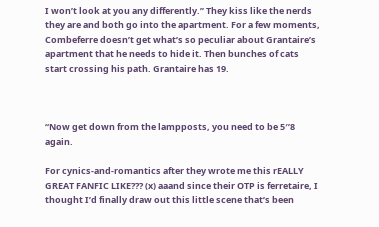I won’t look at you any differently.” They kiss like the nerds they are and both go into the apartment. For a few moments, Combeferre doesn’t get what’s so peculiar about Grantaire’s apartment that he needs to hide it. Then bunches of cats start crossing his path. Grantaire has 19.



“Now get down from the lampposts, you need to be 5′’8 again.

For cynics-and-romantics after they wrote me this rEALLY GREAT FANFIC LIKE??? (x) aaand since their OTP is ferretaire, I thought I’d finally draw out this little scene that’s been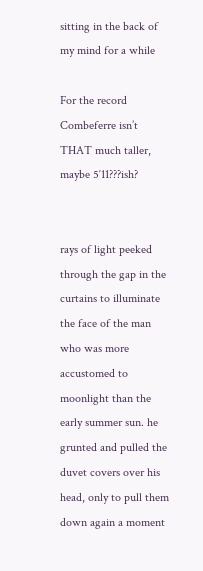sitting in the back of my mind for a while

For the record Combeferre isn’t THAT much taller, maybe 5′11???ish?


rays of light peeked through the gap in the curtains to illuminate the face of the man who was more accustomed to moonlight than the early summer sun. he grunted and pulled the duvet covers over his head, only to pull them down again a moment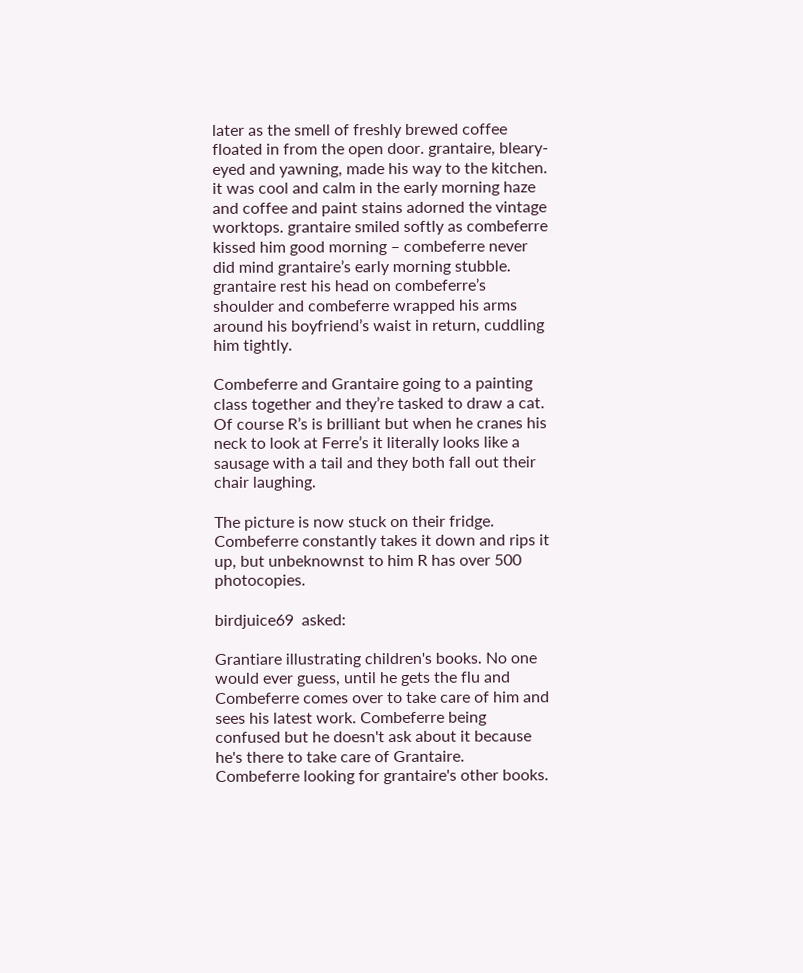later as the smell of freshly brewed coffee floated in from the open door. grantaire, bleary-eyed and yawning, made his way to the kitchen. it was cool and calm in the early morning haze and coffee and paint stains adorned the vintage worktops. grantaire smiled softly as combeferre kissed him good morning – combeferre never did mind grantaire’s early morning stubble. grantaire rest his head on combeferre’s shoulder and combeferre wrapped his arms around his boyfriend’s waist in return, cuddling him tightly.

Combeferre and Grantaire going to a painting class together and they’re tasked to draw a cat. Of course R’s is brilliant but when he cranes his neck to look at Ferre’s it literally looks like a sausage with a tail and they both fall out their chair laughing.

The picture is now stuck on their fridge. Combeferre constantly takes it down and rips it up, but unbeknownst to him R has over 500 photocopies.

birdjuice69  asked:

Grantiare illustrating children's books. No one would ever guess, until he gets the flu and Combeferre comes over to take care of him and sees his latest work. Combeferre being confused but he doesn't ask about it because he's there to take care of Grantaire. Combeferre looking for grantaire's other books.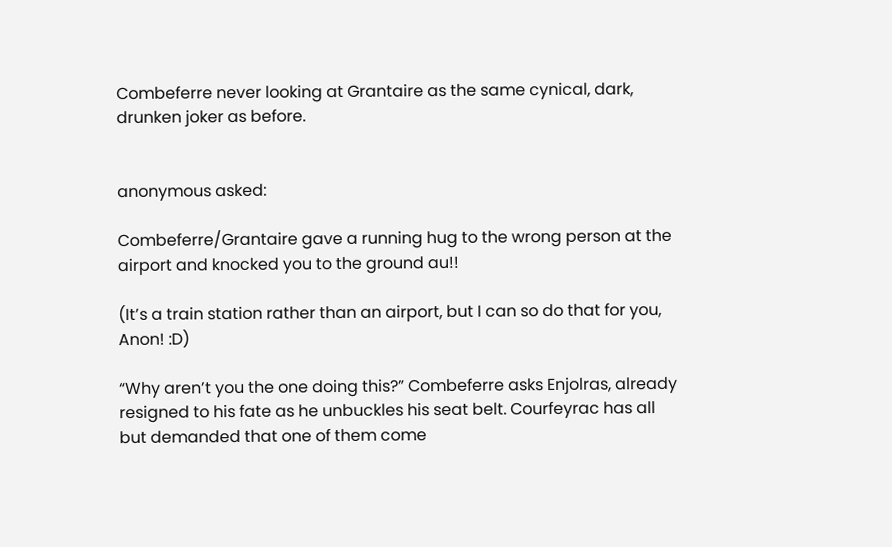Combeferre never looking at Grantaire as the same cynical, dark, drunken joker as before.


anonymous asked:

Combeferre/Grantaire gave a running hug to the wrong person at the airport and knocked you to the ground au!!

(It’s a train station rather than an airport, but I can so do that for you, Anon! :D)

“Why aren’t you the one doing this?” Combeferre asks Enjolras, already resigned to his fate as he unbuckles his seat belt. Courfeyrac has all but demanded that one of them come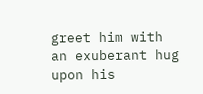greet him with an exuberant hug upon his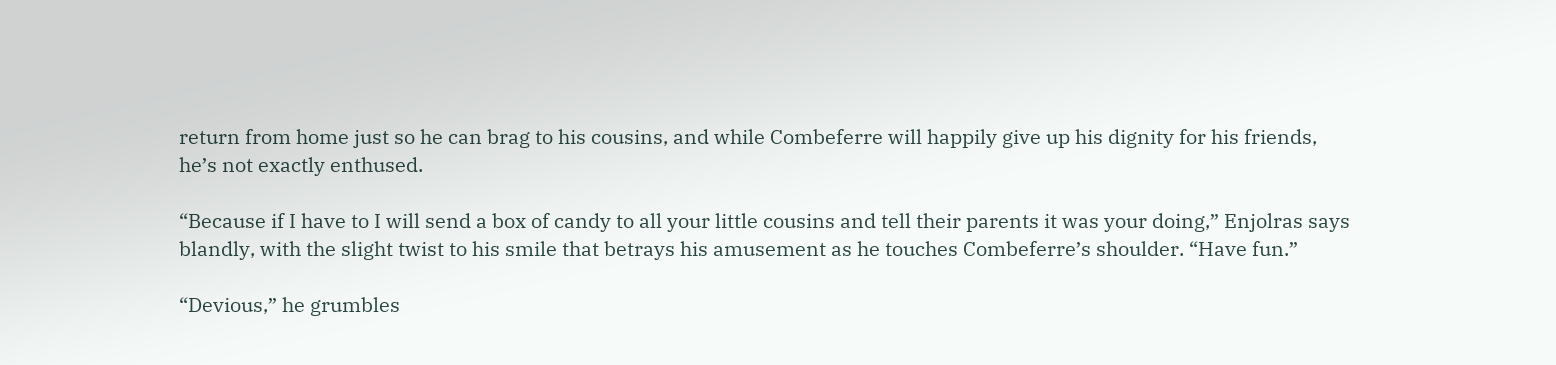return from home just so he can brag to his cousins, and while Combeferre will happily give up his dignity for his friends, he’s not exactly enthused.

“Because if I have to I will send a box of candy to all your little cousins and tell their parents it was your doing,” Enjolras says blandly, with the slight twist to his smile that betrays his amusement as he touches Combeferre’s shoulder. “Have fun.”

“Devious,” he grumbles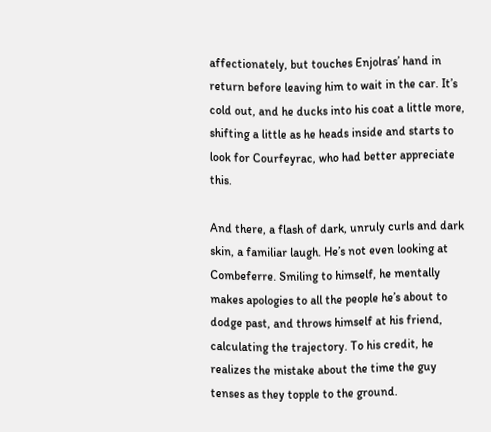affectionately, but touches Enjolras’ hand in return before leaving him to wait in the car. It’s cold out, and he ducks into his coat a little more, shifting a little as he heads inside and starts to look for Courfeyrac, who had better appreciate this.

And there, a flash of dark, unruly curls and dark skin, a familiar laugh. He’s not even looking at Combeferre. Smiling to himself, he mentally makes apologies to all the people he’s about to dodge past, and throws himself at his friend, calculating the trajectory. To his credit, he realizes the mistake about the time the guy tenses as they topple to the ground.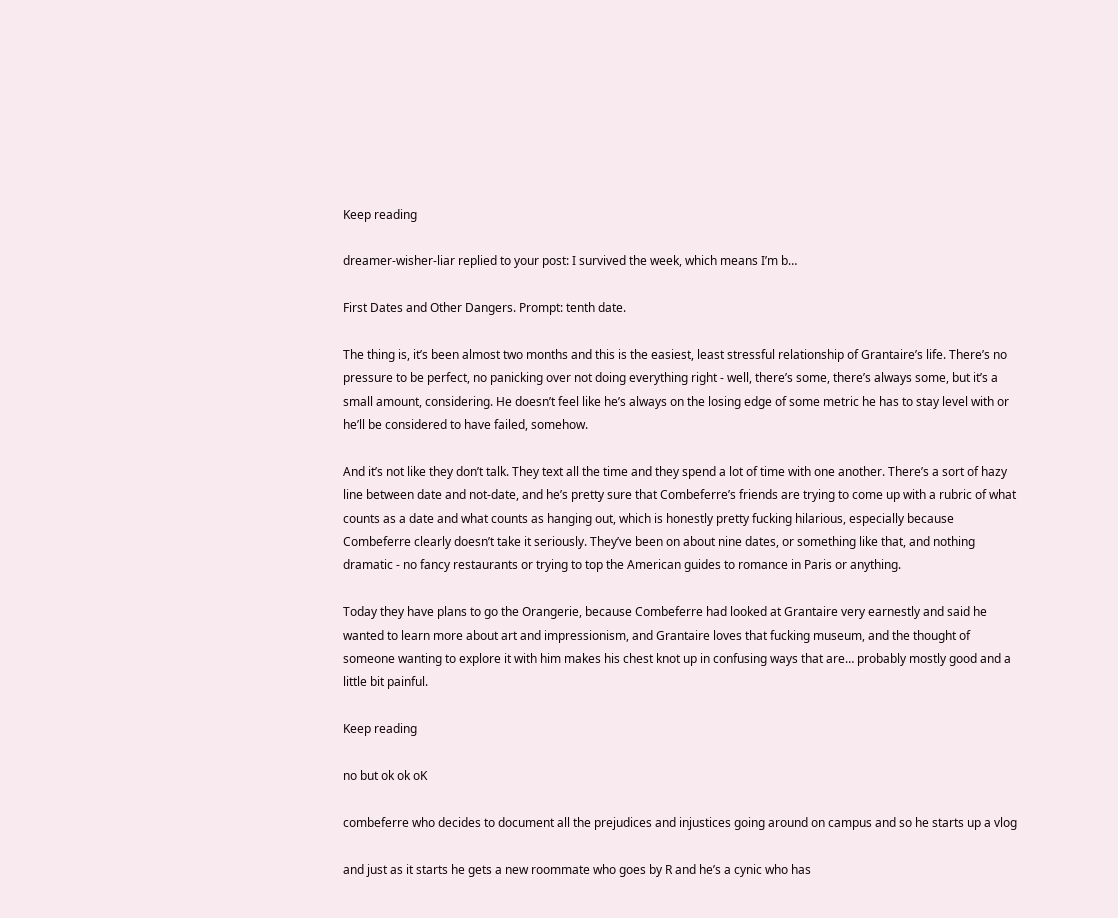Keep reading

dreamer-wisher-liar replied to your post: I survived the week, which means I’m b…

First Dates and Other Dangers. Prompt: tenth date.

The thing is, it’s been almost two months and this is the easiest, least stressful relationship of Grantaire’s life. There’s no pressure to be perfect, no panicking over not doing everything right - well, there’s some, there’s always some, but it’s a small amount, considering. He doesn’t feel like he’s always on the losing edge of some metric he has to stay level with or he’ll be considered to have failed, somehow.

And it’s not like they don’t talk. They text all the time and they spend a lot of time with one another. There’s a sort of hazy line between date and not-date, and he’s pretty sure that Combeferre’s friends are trying to come up with a rubric of what counts as a date and what counts as hanging out, which is honestly pretty fucking hilarious, especially because Combeferre clearly doesn’t take it seriously. They’ve been on about nine dates, or something like that, and nothing dramatic - no fancy restaurants or trying to top the American guides to romance in Paris or anything.

Today they have plans to go the Orangerie, because Combeferre had looked at Grantaire very earnestly and said he wanted to learn more about art and impressionism, and Grantaire loves that fucking museum, and the thought of someone wanting to explore it with him makes his chest knot up in confusing ways that are… probably mostly good and a little bit painful.

Keep reading

no but ok ok oK

combeferre who decides to document all the prejudices and injustices going around on campus and so he starts up a vlog

and just as it starts he gets a new roommate who goes by R and he’s a cynic who has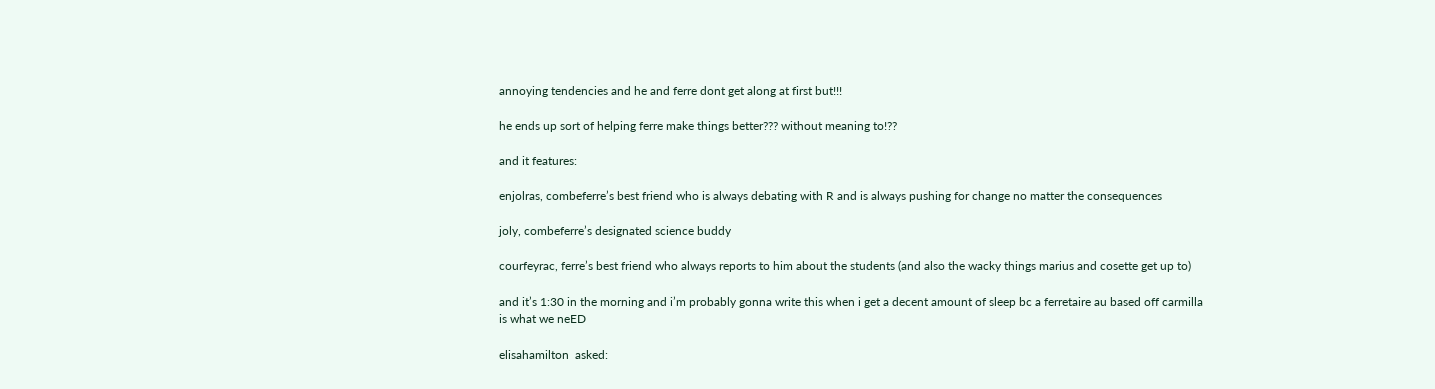annoying tendencies and he and ferre dont get along at first but!!!

he ends up sort of helping ferre make things better??? without meaning to!??

and it features:

enjolras, combeferre’s best friend who is always debating with R and is always pushing for change no matter the consequences

joly, combeferre’s designated science buddy

courfeyrac, ferre’s best friend who always reports to him about the students (and also the wacky things marius and cosette get up to)

and it’s 1:30 in the morning and i’m probably gonna write this when i get a decent amount of sleep bc a ferretaire au based off carmilla is what we neED

elisahamilton  asked: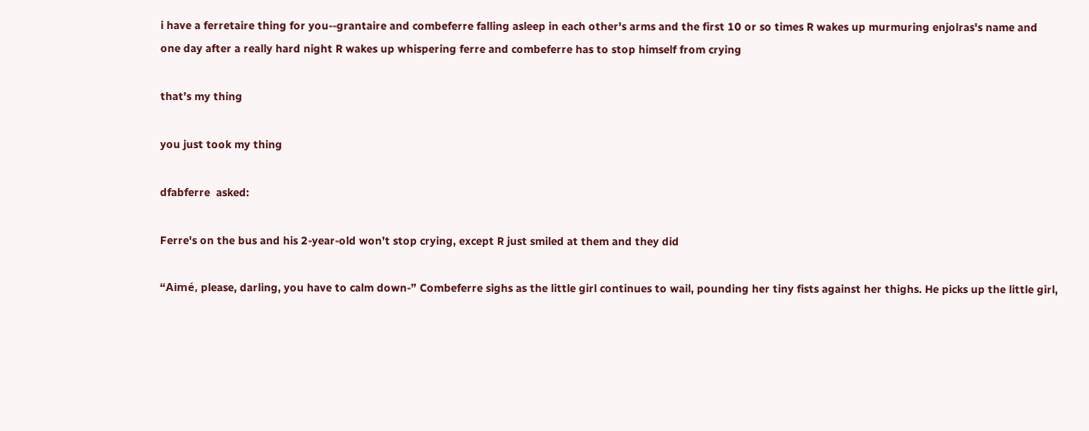i have a ferretaire thing for you--grantaire and combeferre falling asleep in each other's arms and the first 10 or so times R wakes up murmuring enjolras's name and one day after a really hard night R wakes up whispering ferre and combeferre has to stop himself from crying

that’s my thing

you just took my thing

dfabferre  asked:

Ferre's on the bus and his 2-year-old won’t stop crying, except R just smiled at them and they did

“Aimé, please, darling, you have to calm down-” Combeferre sighs as the little girl continues to wail, pounding her tiny fists against her thighs. He picks up the little girl,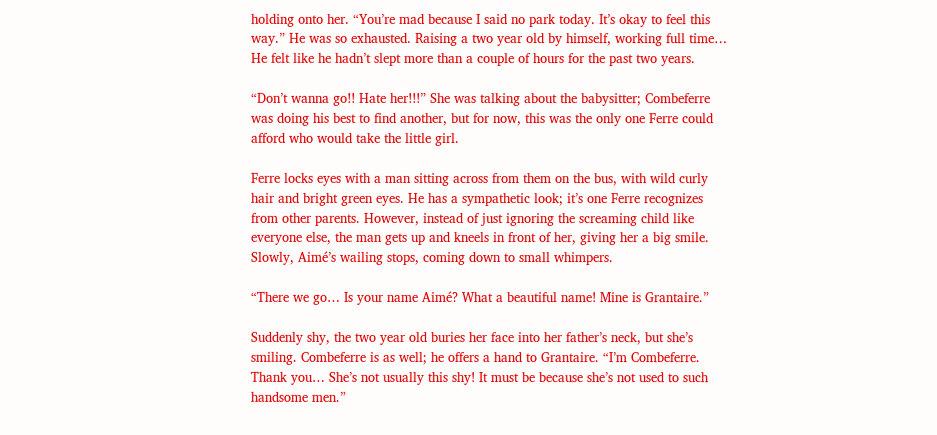holding onto her. “You’re mad because I said no park today. It’s okay to feel this way.” He was so exhausted. Raising a two year old by himself, working full time… He felt like he hadn’t slept more than a couple of hours for the past two years.

“Don’t wanna go!! Hate her!!!” She was talking about the babysitter; Combeferre was doing his best to find another, but for now, this was the only one Ferre could afford who would take the little girl.

Ferre locks eyes with a man sitting across from them on the bus, with wild curly hair and bright green eyes. He has a sympathetic look; it’s one Ferre recognizes from other parents. However, instead of just ignoring the screaming child like everyone else, the man gets up and kneels in front of her, giving her a big smile. Slowly, Aimé’s wailing stops, coming down to small whimpers.

“There we go… Is your name Aimé? What a beautiful name! Mine is Grantaire.”

Suddenly shy, the two year old buries her face into her father’s neck, but she’s smiling. Combeferre is as well; he offers a hand to Grantaire. “I’m Combeferre. Thank you… She’s not usually this shy! It must be because she’s not used to such handsome men.”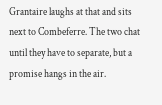Grantaire laughs at that and sits next to Combeferre. The two chat until they have to separate, but a promise hangs in the air.